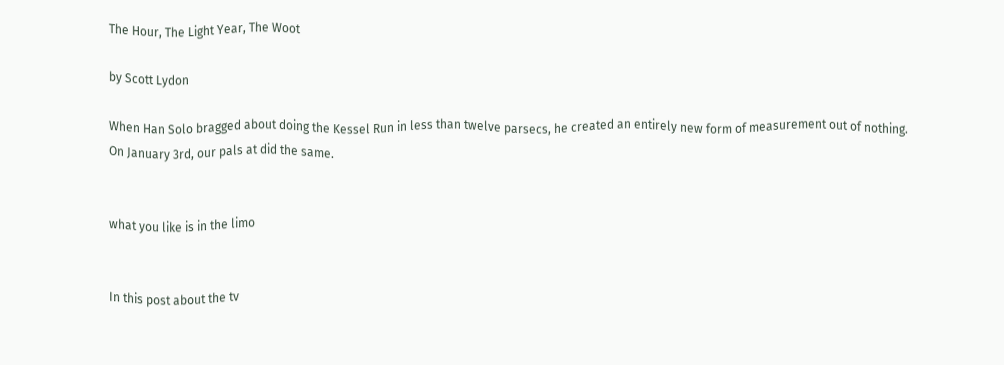The Hour, The Light Year, The Woot

by Scott Lydon

When Han Solo bragged about doing the Kessel Run in less than twelve parsecs, he created an entirely new form of measurement out of nothing. On January 3rd, our pals at did the same.


what you like is in the limo


In this post about the tv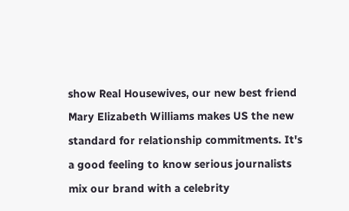show Real Housewives, our new best friend Mary Elizabeth Williams makes US the new standard for relationship commitments. It's a good feeling to know serious journalists mix our brand with a celebrity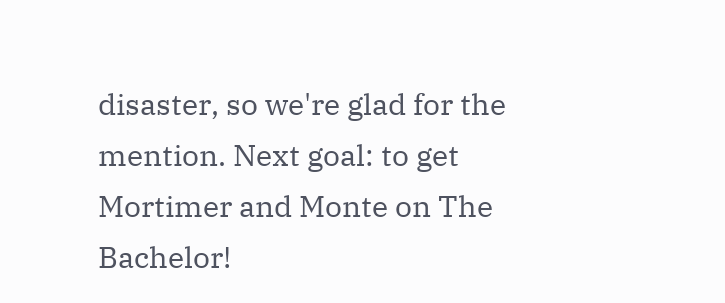disaster, so we're glad for the mention. Next goal: to get Mortimer and Monte on The Bachelor!